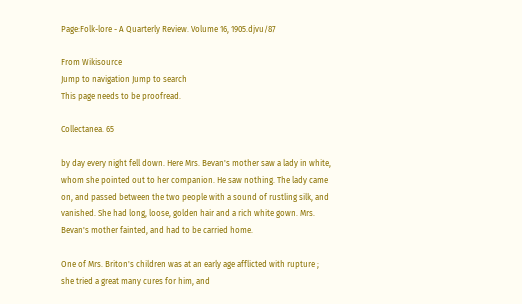Page:Folk-lore - A Quarterly Review. Volume 16, 1905.djvu/87

From Wikisource
Jump to navigation Jump to search
This page needs to be proofread.

Collectanea. 65

by day every night fell down. Here Mrs. Bevan's mother saw a lady in white, whom she pointed out to her companion. He saw nothing. The lady came on, and passed between the two people with a sound of rustling silk, and vanished. She had long, loose, golden hair and a rich white gown. Mrs. Bevan's mother fainted, and had to be carried home.

One of Mrs. Briton's children was at an early age afflicted with rupture ; she tried a great many cures for him, and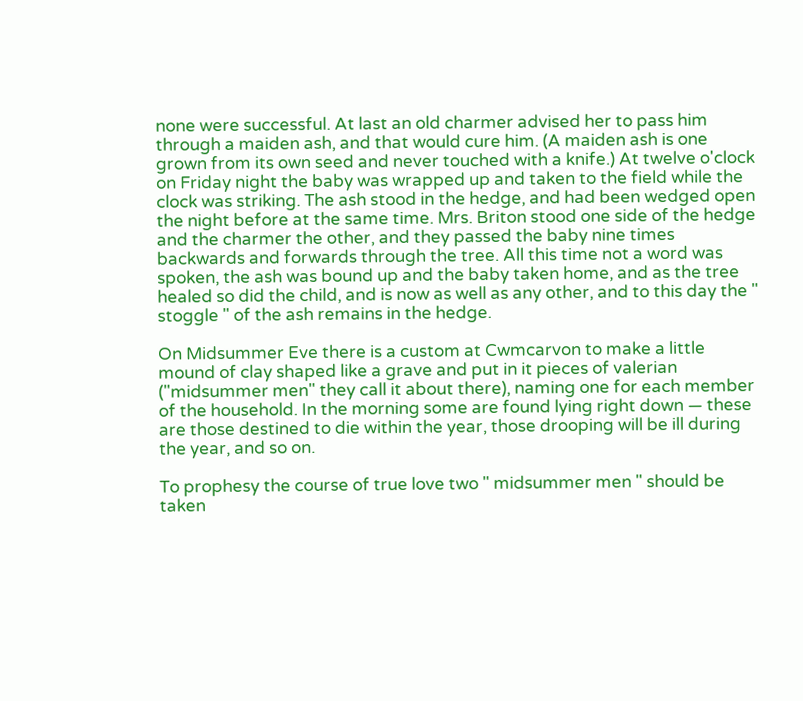none were successful. At last an old charmer advised her to pass him through a maiden ash, and that would cure him. (A maiden ash is one grown from its own seed and never touched with a knife.) At twelve o'clock on Friday night the baby was wrapped up and taken to the field while the clock was striking. The ash stood in the hedge, and had been wedged open the night before at the same time. Mrs. Briton stood one side of the hedge and the charmer the other, and they passed the baby nine times backwards and forwards through the tree. All this time not a word was spoken, the ash was bound up and the baby taken home, and as the tree healed so did the child, and is now as well as any other, and to this day the " stoggle " of the ash remains in the hedge.

On Midsummer Eve there is a custom at Cwmcarvon to make a little mound of clay shaped like a grave and put in it pieces of valerian ("midsummer men" they call it about there), naming one for each member of the household. In the morning some are found lying right down — these are those destined to die within the year, those drooping will be ill during the year, and so on.

To prophesy the course of true love two " midsummer men " should be taken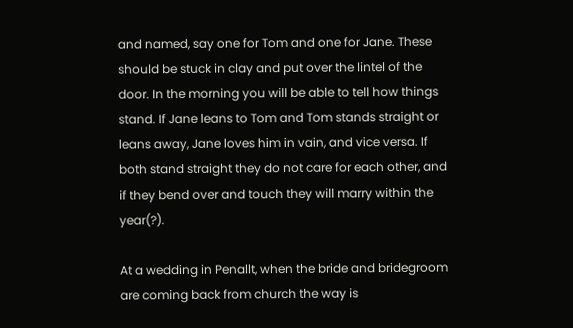and named, say one for Tom and one for Jane. These should be stuck in clay and put over the lintel of the door. In the morning you will be able to tell how things stand. If Jane leans to Tom and Tom stands straight or leans away, Jane loves him in vain, and vice versa. If both stand straight they do not care for each other, and if they bend over and touch they will marry within the year(?).

At a wedding in Penallt, when the bride and bridegroom are coming back from church the way is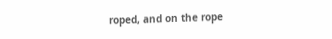roped, and on the rope